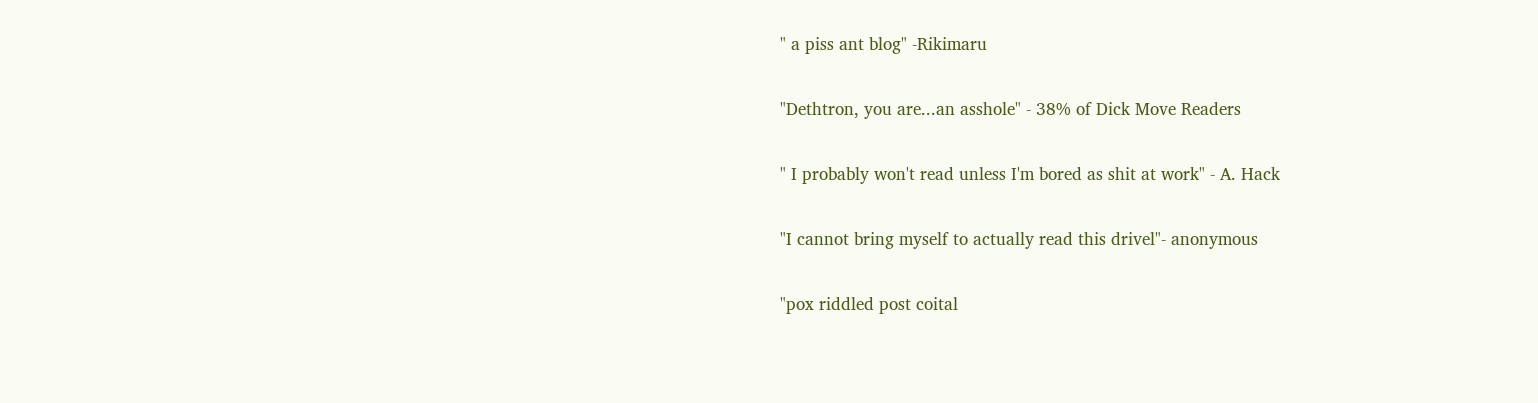" a piss ant blog" -Rikimaru

"Dethtron, you are...an asshole" - 38% of Dick Move Readers

" I probably won't read unless I'm bored as shit at work" - A. Hack

"I cannot bring myself to actually read this drivel"- anonymous

"pox riddled post coital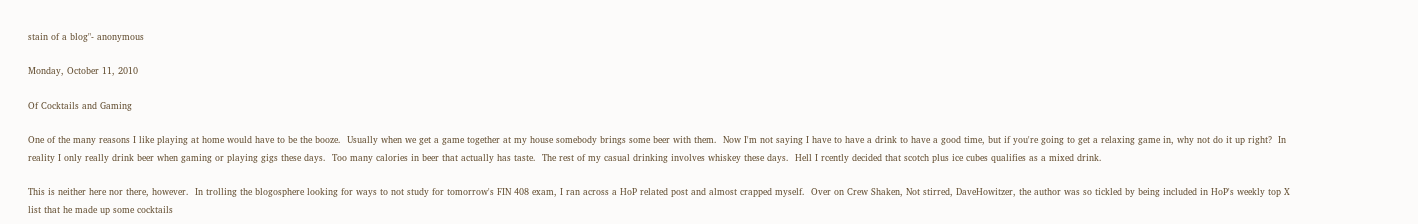stain of a blog"- anonymous

Monday, October 11, 2010

Of Cocktails and Gaming

One of the many reasons I like playing at home would have to be the booze.  Usually when we get a game together at my house somebody brings some beer with them.  Now I'm not saying I have to have a drink to have a good time, but if you're going to get a relaxing game in, why not do it up right?  In reality I only really drink beer when gaming or playing gigs these days.  Too many calories in beer that actually has taste.  The rest of my casual drinking involves whiskey these days.  Hell I rcently decided that scotch plus ice cubes qualifies as a mixed drink.

This is neither here nor there, however.  In trolling the blogosphere looking for ways to not study for tomorrow's FIN 408 exam, I ran across a HoP related post and almost crapped myself.  Over on Crew Shaken, Not stirred, DaveHowitzer, the author was so tickled by being included in HoP's weekly top X list that he made up some cocktails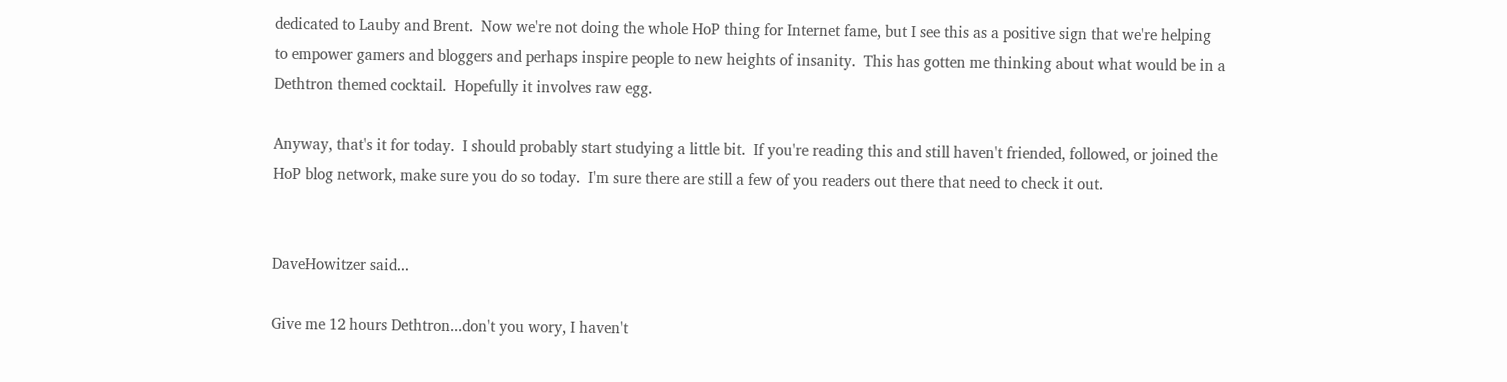dedicated to Lauby and Brent.  Now we're not doing the whole HoP thing for Internet fame, but I see this as a positive sign that we're helping to empower gamers and bloggers and perhaps inspire people to new heights of insanity.  This has gotten me thinking about what would be in a Dethtron themed cocktail.  Hopefully it involves raw egg.

Anyway, that's it for today.  I should probably start studying a little bit.  If you're reading this and still haven't friended, followed, or joined the HoP blog network, make sure you do so today.  I'm sure there are still a few of you readers out there that need to check it out.


DaveHowitzer said...

Give me 12 hours Dethtron...don't you wory, I haven't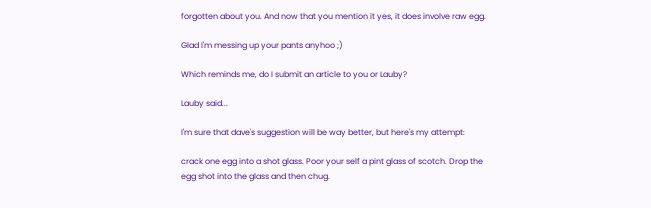forgotten about you. And now that you mention it yes, it does involve raw egg.

Glad I'm messing up your pants anyhoo ;)

Which reminds me, do I submit an article to you or Lauby?

Lauby said...

I'm sure that dave's suggestion will be way better, but here's my attempt:

crack one egg into a shot glass. Poor your self a pint glass of scotch. Drop the egg shot into the glass and then chug.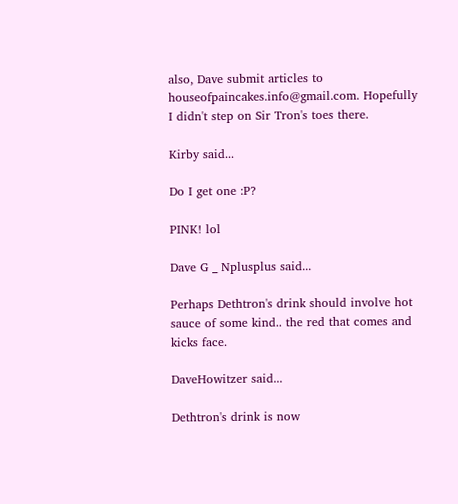also, Dave submit articles to houseofpaincakes.info@gmail.com. Hopefully I didn't step on Sir Tron's toes there.

Kirby said...

Do I get one :P?

PINK! lol

Dave G _ Nplusplus said...

Perhaps Dethtron's drink should involve hot sauce of some kind.. the red that comes and kicks face.

DaveHowitzer said...

Dethtron's drink is now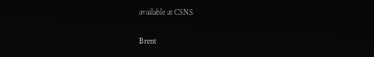available at CSNS

Brent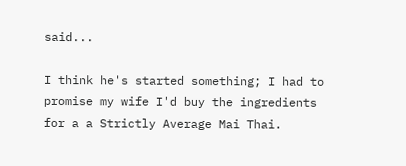said...

I think he's started something; I had to promise my wife I'd buy the ingredients for a a Strictly Average Mai Thai.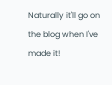Naturally it'll go on the blog when I've made it!